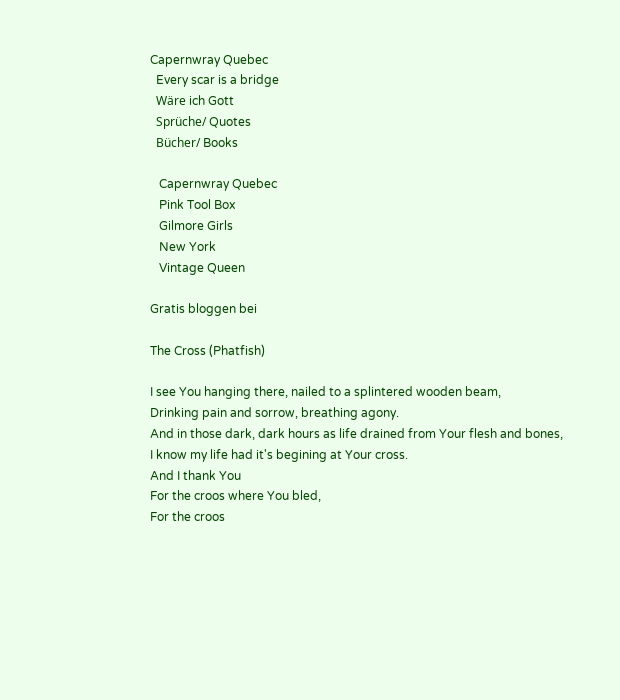Capernwray Quebec
  Every scar is a bridge
  Wäre ich Gott
  Sprüche/ Quotes
  Bücher/ Books

   Capernwray Quebec
   Pink Tool Box
   Gilmore Girls
   New York
   Vintage Queen

Gratis bloggen bei

The Cross (Phatfish)

I see You hanging there, nailed to a splintered wooden beam,
Drinking pain and sorrow, breathing agony.
And in those dark, dark hours as life drained from Your flesh and bones,
I know my life had it's begining at Your cross.
And I thank You
For the croos where You bled,
For the croos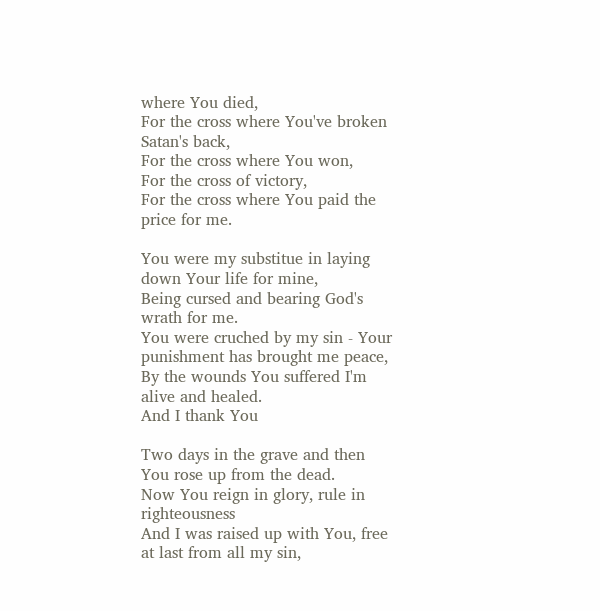where You died,
For the cross where You've broken Satan's back,
For the cross where You won,
For the cross of victory,
For the cross where You paid the price for me.

You were my substitue in laying down Your life for mine,
Being cursed and bearing God's wrath for me.
You were cruched by my sin - Your punishment has brought me peace,
By the wounds You suffered I'm alive and healed.
And I thank You

Two days in the grave and then You rose up from the dead.
Now You reign in glory, rule in righteousness
And I was raised up with You, free at last from all my sin,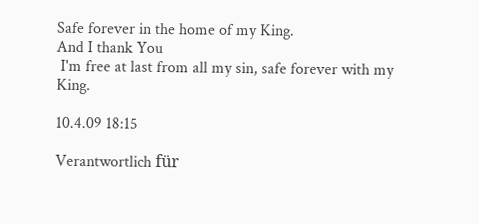Safe forever in the home of my King.
And I thank You
 I'm free at last from all my sin, safe forever with my King.

10.4.09 18:15

Verantwortlich für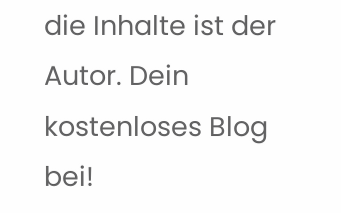die Inhalte ist der Autor. Dein kostenloses Blog bei!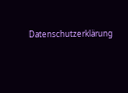Datenschutzerklärung